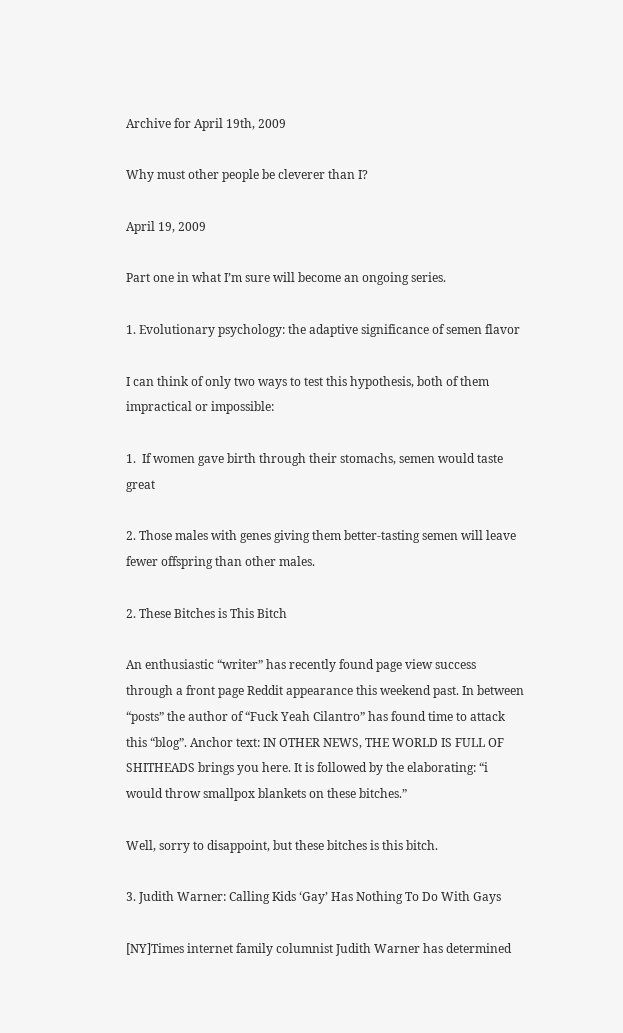Archive for April 19th, 2009

Why must other people be cleverer than I?

April 19, 2009

Part one in what I’m sure will become an ongoing series.

1. Evolutionary psychology: the adaptive significance of semen flavor

I can think of only two ways to test this hypothesis, both of them impractical or impossible:

1.  If women gave birth through their stomachs, semen would taste great

2. Those males with genes giving them better-tasting semen will leave fewer offspring than other males.

2. These Bitches is This Bitch

An enthusiastic “writer” has recently found page view success through a front page Reddit appearance this weekend past. In between “posts” the author of “Fuck Yeah Cilantro” has found time to attack this “blog”. Anchor text: IN OTHER NEWS, THE WORLD IS FULL OF SHITHEADS brings you here. It is followed by the elaborating: “i would throw smallpox blankets on these bitches.”

Well, sorry to disappoint, but these bitches is this bitch.

3. Judith Warner: Calling Kids ‘Gay’ Has Nothing To Do With Gays

[NY]Times internet family columnist Judith Warner has determined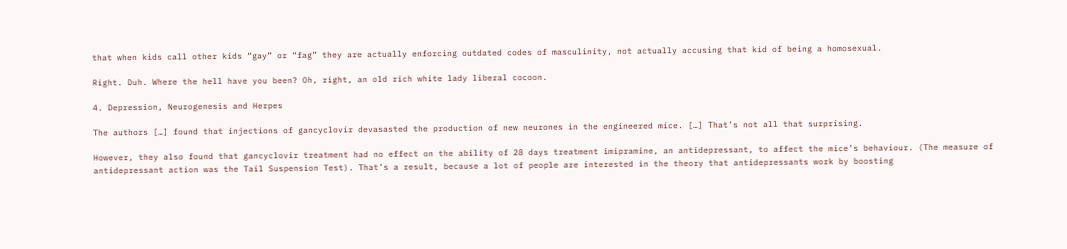that when kids call other kids “gay” or “fag” they are actually enforcing outdated codes of masculinity, not actually accusing that kid of being a homosexual.

Right. Duh. Where the hell have you been? Oh, right, an old rich white lady liberal cocoon.

4. Depression, Neurogenesis and Herpes

The authors […] found that injections of gancyclovir devasasted the production of new neurones in the engineered mice. […] That’s not all that surprising.

However, they also found that gancyclovir treatment had no effect on the ability of 28 days treatment imipramine, an antidepressant, to affect the mice’s behaviour. (The measure of antidepressant action was the Tail Suspension Test). That’s a result, because a lot of people are interested in the theory that antidepressants work by boosting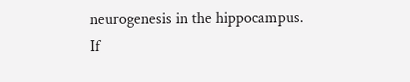neurogenesis in the hippocampus. If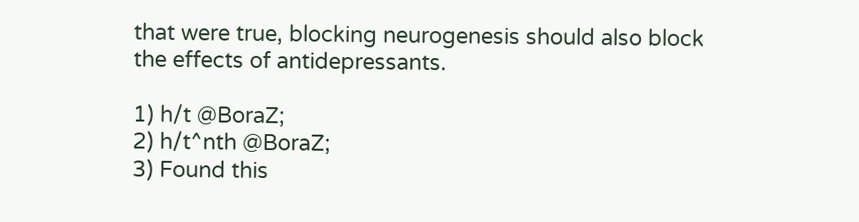that were true, blocking neurogenesis should also block the effects of antidepressants.

1) h/t @BoraZ;
2) h/t^nth @BoraZ;
3) Found this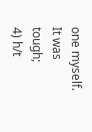one myself. It was tough;
4) h/t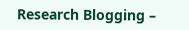Research Blogging –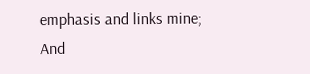emphasis and links mine;
And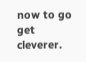now to go get cleverer.